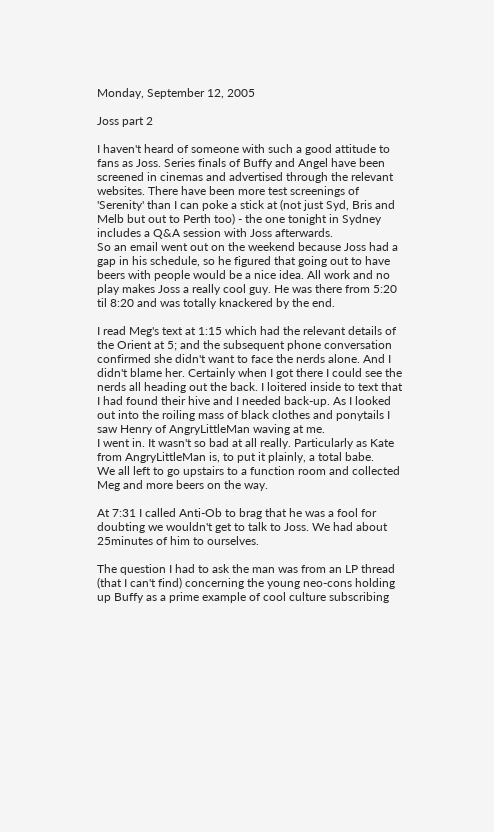Monday, September 12, 2005

Joss part 2

I haven't heard of someone with such a good attitude to fans as Joss. Series finals of Buffy and Angel have been screened in cinemas and advertised through the relevant websites. There have been more test screenings of 'Serenity' than I can poke a stick at (not just Syd, Bris and Melb but out to Perth too) - the one tonight in Sydney includes a Q&A session with Joss afterwards.
So an email went out on the weekend because Joss had a gap in his schedule, so he figured that going out to have beers with people would be a nice idea. All work and no play makes Joss a really cool guy. He was there from 5:20 til 8:20 and was totally knackered by the end.

I read Meg's text at 1:15 which had the relevant details of the Orient at 5; and the subsequent phone conversation confirmed she didn't want to face the nerds alone. And I didn't blame her. Certainly when I got there I could see the nerds all heading out the back. I loitered inside to text that I had found their hive and I needed back-up. As I looked out into the roiling mass of black clothes and ponytails I saw Henry of AngryLittleMan waving at me.
I went in. It wasn't so bad at all really. Particularly as Kate from AngryLittleMan is, to put it plainly, a total babe.
We all left to go upstairs to a function room and collected Meg and more beers on the way.

At 7:31 I called Anti-Ob to brag that he was a fool for doubting we wouldn't get to talk to Joss. We had about 25minutes of him to ourselves.

The question I had to ask the man was from an LP thread (that I can't find) concerning the young neo-cons holding up Buffy as a prime example of cool culture subscribing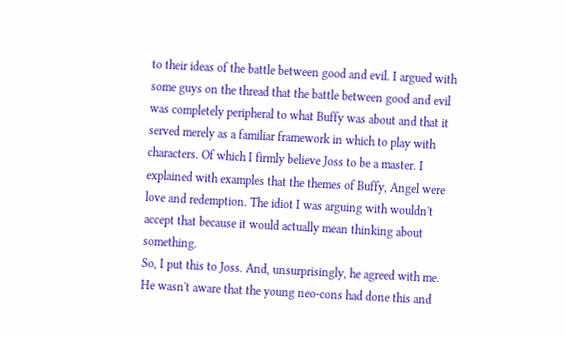to their ideas of the battle between good and evil. I argued with some guys on the thread that the battle between good and evil was completely peripheral to what Buffy was about and that it served merely as a familiar framework in which to play with characters. Of which I firmly believe Joss to be a master. I explained with examples that the themes of Buffy, Angel were love and redemption. The idiot I was arguing with wouldn't accept that because it would actually mean thinking about something.
So, I put this to Joss. And, unsurprisingly, he agreed with me.
He wasn't aware that the young neo-cons had done this and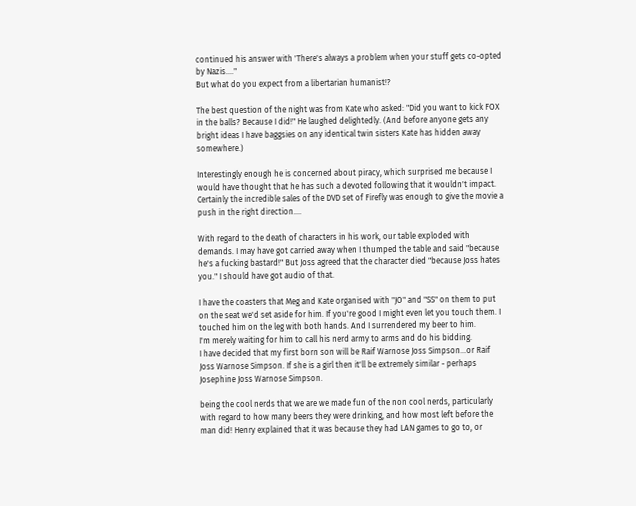continued his answer with 'There's always a problem when your stuff gets co-opted by Nazis...."
But what do you expect from a libertarian humanist!?

The best question of the night was from Kate who asked: "Did you want to kick FOX in the balls? Because I did!" He laughed delightedly. (And before anyone gets any bright ideas I have baggsies on any identical twin sisters Kate has hidden away somewhere.)

Interestingly enough he is concerned about piracy, which surprised me because I would have thought that he has such a devoted following that it wouldn't impact. Certainly the incredible sales of the DVD set of Firefly was enough to give the movie a push in the right direction....

With regard to the death of characters in his work, our table exploded with demands. I may have got carried away when I thumped the table and said "because he's a fucking bastard!" But Joss agreed that the character died "because Joss hates you." I should have got audio of that.

I have the coasters that Meg and Kate organised with "JO" and "SS" on them to put on the seat we'd set aside for him. If you're good I might even let you touch them. I touched him on the leg with both hands. And I surrendered my beer to him.
I'm merely waiting for him to call his nerd army to arms and do his bidding.
I have decided that my first born son will be Raif Warnose Joss Simpson...or Raif Joss Warnose Simpson. If she is a girl then it'll be extremely similar - perhaps Josephine Joss Warnose Simpson.

being the cool nerds that we are we made fun of the non cool nerds, particularly with regard to how many beers they were drinking, and how most left before the man did! Henry explained that it was because they had LAN games to go to, or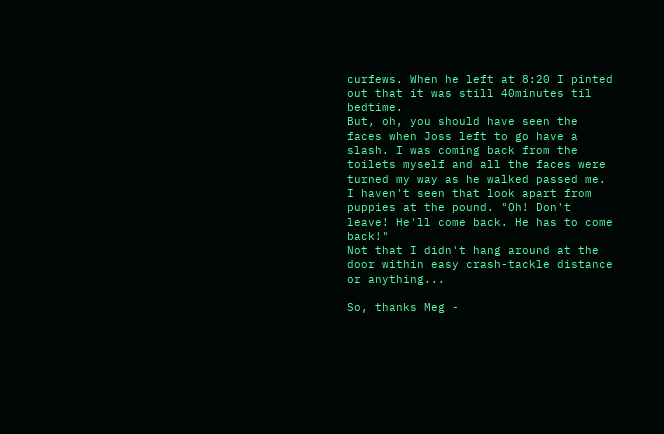curfews. When he left at 8:20 I pinted out that it was still 40minutes til bedtime.
But, oh, you should have seen the faces when Joss left to go have a slash. I was coming back from the toilets myself and all the faces were turned my way as he walked passed me. I haven't seen that look apart from puppies at the pound. "Oh! Don't leave! He'll come back. He has to come back!"
Not that I didn't hang around at the door within easy crash-tackle distance or anything...

So, thanks Meg -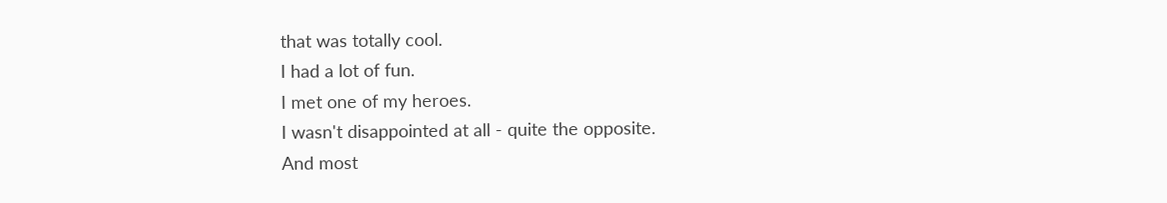that was totally cool.
I had a lot of fun.
I met one of my heroes.
I wasn't disappointed at all - quite the opposite.
And most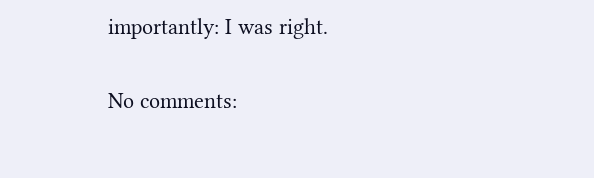importantly: I was right.

No comments: